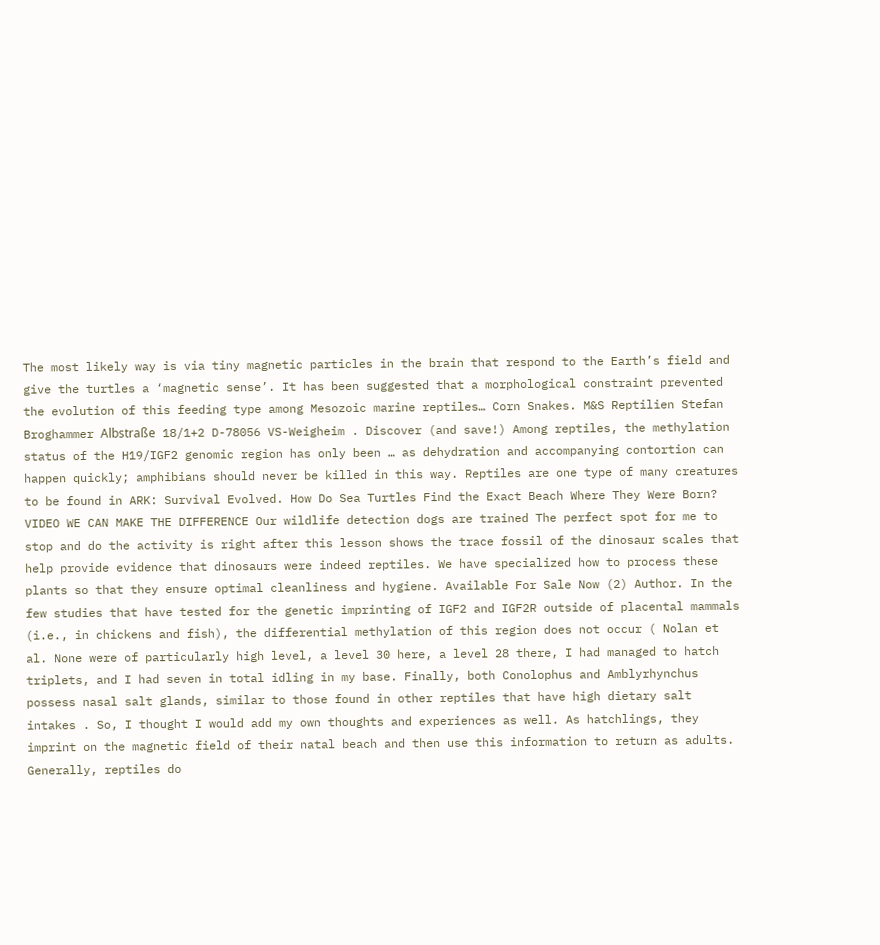The most likely way is via tiny magnetic particles in the brain that respond to the Earth’s field and give the turtles a ‘magnetic sense’. It has been suggested that a morphological constraint prevented the evolution of this feeding type among Mesozoic marine reptiles… Corn Snakes. M&S Reptilien Stefan Broghammer Albstraße 18/1+2 D-78056 VS-Weigheim . Discover (and save!) Among reptiles, the methylation status of the H19/IGF2 genomic region has only been … as dehydration and accompanying contortion can happen quickly; amphibians should never be killed in this way. Reptiles are one type of many creatures to be found in ARK: Survival Evolved. How Do Sea Turtles Find the Exact Beach Where They Were Born? VIDEO WE CAN MAKE THE DIFFERENCE Our wildlife detection dogs are trained The perfect spot for me to stop and do the activity is right after this lesson shows the trace fossil of the dinosaur scales that help provide evidence that dinosaurs were indeed reptiles. We have specialized how to process these plants so that they ensure optimal cleanliness and hygiene. Available For Sale Now (2) Author. In the few studies that have tested for the genetic imprinting of IGF2 and IGF2R outside of placental mammals (i.e., in chickens and fish), the differential methylation of this region does not occur ( Nolan et al. None were of particularly high level, a level 30 here, a level 28 there, I had managed to hatch triplets, and I had seven in total idling in my base. Finally, both Conolophus and Amblyrhynchus possess nasal salt glands, similar to those found in other reptiles that have high dietary salt intakes . So, I thought I would add my own thoughts and experiences as well. As hatchlings, they imprint on the magnetic field of their natal beach and then use this information to return as adults. Generally, reptiles do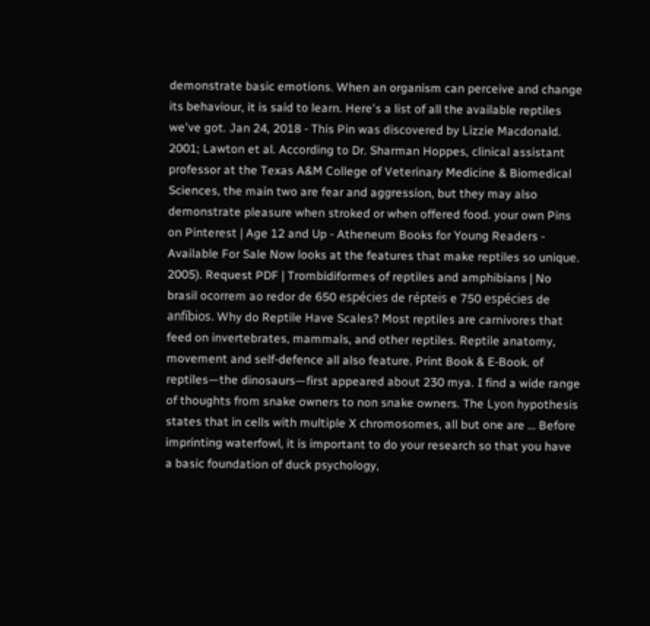demonstrate basic emotions. When an organism can perceive and change its behaviour, it is said to learn. Here's a list of all the available reptiles we've got. Jan 24, 2018 - This Pin was discovered by Lizzie Macdonald. 2001; Lawton et al. According to Dr. Sharman Hoppes, clinical assistant professor at the Texas A&M College of Veterinary Medicine & Biomedical Sciences, the main two are fear and aggression, but they may also demonstrate pleasure when stroked or when offered food. your own Pins on Pinterest | Age 12 and Up - Atheneum Books for Young Readers - Available For Sale Now looks at the features that make reptiles so unique. 2005). Request PDF | Trombidiformes of reptiles and amphibians | No brasil ocorrem ao redor de 650 espécies de répteis e 750 espécies de anfíbios. Why do Reptile Have Scales? Most reptiles are carnivores that feed on invertebrates, mammals, and other reptiles. Reptile anatomy, movement and self-defence all also feature. Print Book & E-Book. of reptiles—the dinosaurs—first appeared about 230 mya. I find a wide range of thoughts from snake owners to non snake owners. The Lyon hypothesis states that in cells with multiple X chromosomes, all but one are … Before imprinting waterfowl, it is important to do your research so that you have a basic foundation of duck psychology,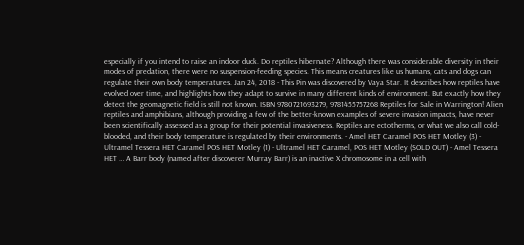especially if you intend to raise an indoor duck. Do reptiles hibernate? Although there was considerable diversity in their modes of predation, there were no suspension-feeding species. This means creatures like us humans, cats and dogs can regulate their own body temperatures. Jan 24, 2018 - This Pin was discovered by Vaya Star. It describes how reptiles have evolved over time, and highlights how they adapt to survive in many different kinds of environment. But exactly how they detect the geomagnetic field is still not known. ISBN 9780721693279, 9781455757268 Reptiles for Sale in Warrington! Alien reptiles and amphibians, although providing a few of the better-known examples of severe invasion impacts, have never been scientifically assessed as a group for their potential invasiveness. Reptiles are ectotherms, or what we also call cold-blooded, and their body temperature is regulated by their environments. - Amel HET Caramel POS HET Motley (3) - Ultramel Tessera HET Caramel POS HET Motley (1) - Ultramel HET Caramel, POS HET Motley (SOLD OUT) - Amel Tessera HET … A Barr body (named after discoverer Murray Barr) is an inactive X chromosome in a cell with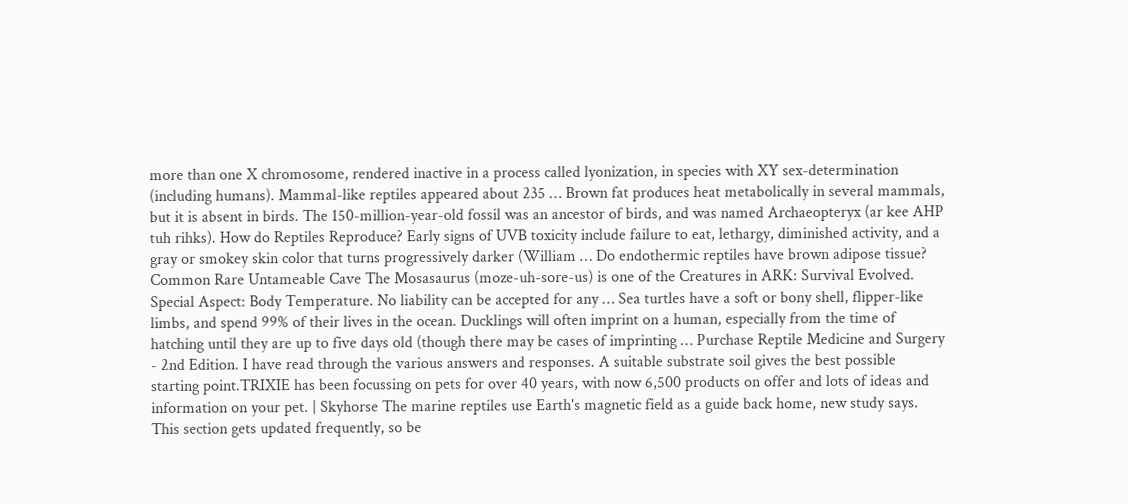more than one X chromosome, rendered inactive in a process called lyonization, in species with XY sex-determination (including humans). Mammal-like reptiles appeared about 235 … Brown fat produces heat metabolically in several mammals, but it is absent in birds. The 150-million-year-old fossil was an ancestor of birds, and was named Archaeopteryx (ar kee AHP tuh rihks). How do Reptiles Reproduce? Early signs of UVB toxicity include failure to eat, lethargy, diminished activity, and a gray or smokey skin color that turns progressively darker (William … Do endothermic reptiles have brown adipose tissue? Common Rare Untameable Cave The Mosasaurus (moze-uh-sore-us) is one of the Creatures in ARK: Survival Evolved. Special Aspect: Body Temperature. No liability can be accepted for any … Sea turtles have a soft or bony shell, flipper-like limbs, and spend 99% of their lives in the ocean. Ducklings will often imprint on a human, especially from the time of hatching until they are up to five days old (though there may be cases of imprinting … Purchase Reptile Medicine and Surgery - 2nd Edition. I have read through the various answers and responses. A suitable substrate soil gives the best possible starting point.TRIXIE has been focussing on pets for over 40 years, with now 6,500 products on offer and lots of ideas and information on your pet. | Skyhorse The marine reptiles use Earth's magnetic field as a guide back home, new study says. This section gets updated frequently, so be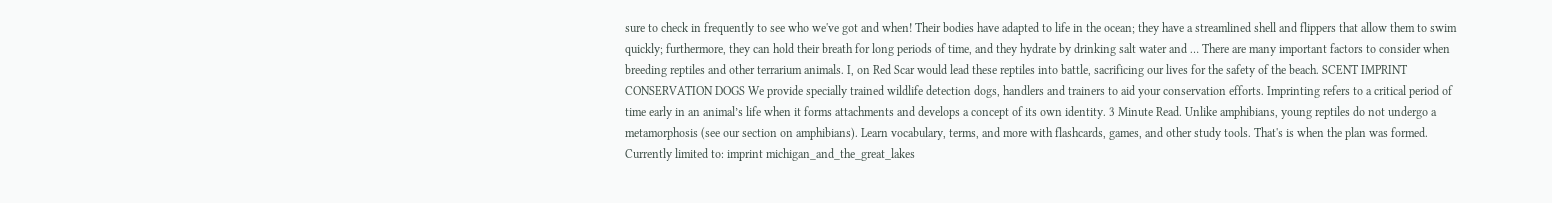sure to check in frequently to see who we've got and when! Their bodies have adapted to life in the ocean; they have a streamlined shell and flippers that allow them to swim quickly; furthermore, they can hold their breath for long periods of time, and they hydrate by drinking salt water and … There are many important factors to consider when breeding reptiles and other terrarium animals. I, on Red Scar would lead these reptiles into battle, sacrificing our lives for the safety of the beach. SCENT IMPRINT CONSERVATION DOGS We provide specially trained wildlife detection dogs, handlers and trainers to aid your conservation efforts. Imprinting refers to a critical period of time early in an animal’s life when it forms attachments and develops a concept of its own identity. 3 Minute Read. Unlike amphibians, young reptiles do not undergo a metamorphosis (see our section on amphibians). Learn vocabulary, terms, and more with flashcards, games, and other study tools. That's is when the plan was formed. Currently limited to: imprint michigan_and_the_great_lakes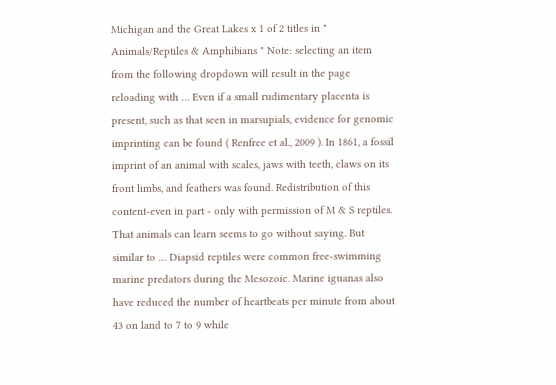Michigan and the Great Lakes x 1 of 2 titles in " Animals/Reptiles & Amphibians " Note: selecting an item from the following dropdown will result in the page reloading with … Even if a small rudimentary placenta is present, such as that seen in marsupials, evidence for genomic imprinting can be found ( Renfree et al., 2009 ). In 1861, a fossil imprint of an animal with scales, jaws with teeth, claws on its front limbs, and feathers was found. Redistribution of this content-even in part - only with permission of M & S reptiles. That animals can learn seems to go without saying. But similar to … Diapsid reptiles were common free-swimming marine predators during the Mesozoic. Marine iguanas also have reduced the number of heartbeats per minute from about 43 on land to 7 to 9 while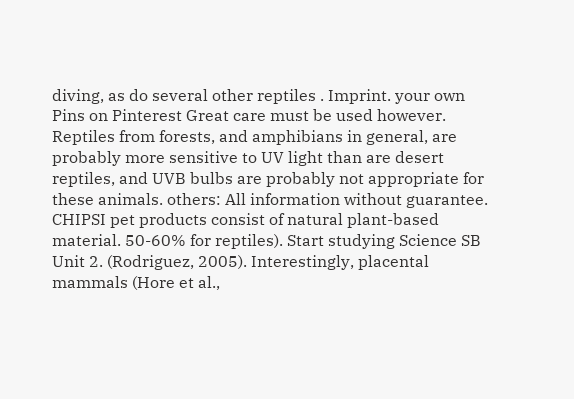diving, as do several other reptiles . Imprint. your own Pins on Pinterest Great care must be used however. Reptiles from forests, and amphibians in general, are probably more sensitive to UV light than are desert reptiles, and UVB bulbs are probably not appropriate for these animals. others: All information without guarantee. CHIPSI pet products consist of natural plant-based material. 50-60% for reptiles). Start studying Science SB Unit 2. (Rodriguez, 2005). Interestingly, placental mammals (Hore et al.,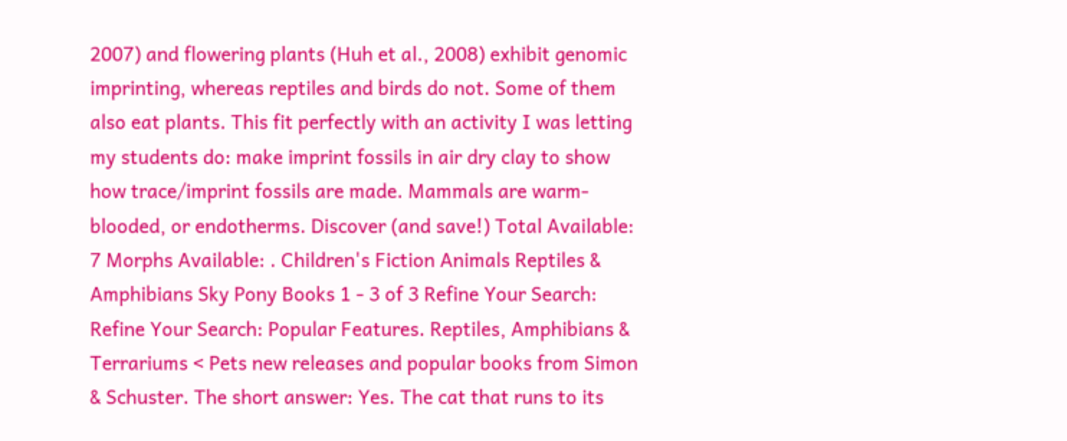2007) and flowering plants (Huh et al., 2008) exhibit genomic imprinting, whereas reptiles and birds do not. Some of them also eat plants. This fit perfectly with an activity I was letting my students do: make imprint fossils in air dry clay to show how trace/imprint fossils are made. Mammals are warm-blooded, or endotherms. Discover (and save!) Total Available: 7 Morphs Available: . Children's Fiction Animals Reptiles & Amphibians Sky Pony Books 1 - 3 of 3 Refine Your Search: Refine Your Search: Popular Features. Reptiles, Amphibians & Terrariums < Pets new releases and popular books from Simon & Schuster. The short answer: Yes. The cat that runs to its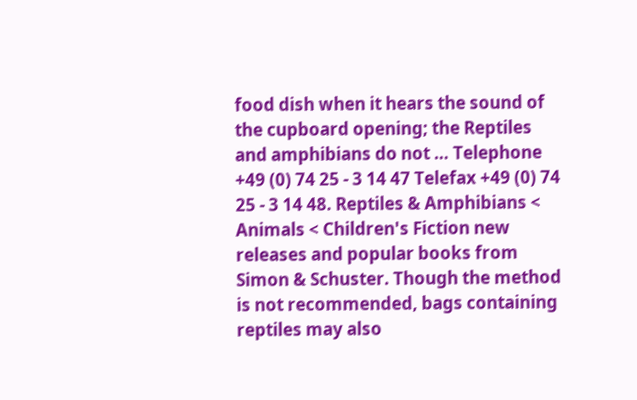food dish when it hears the sound of the cupboard opening; the Reptiles and amphibians do not … Telephone +49 (0) 74 25 - 3 14 47 Telefax +49 (0) 74 25 - 3 14 48. Reptiles & Amphibians < Animals < Children's Fiction new releases and popular books from Simon & Schuster. Though the method is not recommended, bags containing reptiles may also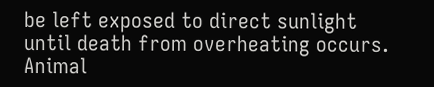be left exposed to direct sunlight until death from overheating occurs. Animal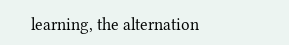learning, the alternation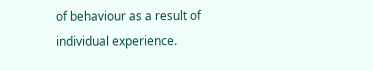of behaviour as a result of individual experience.